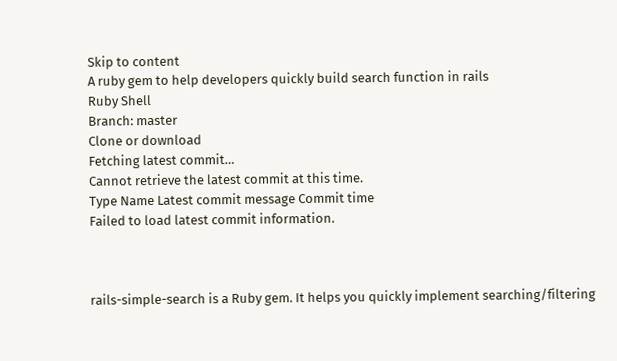Skip to content
A ruby gem to help developers quickly build search function in rails
Ruby Shell
Branch: master
Clone or download
Fetching latest commit…
Cannot retrieve the latest commit at this time.
Type Name Latest commit message Commit time
Failed to load latest commit information.



rails-simple-search is a Ruby gem. It helps you quickly implement searching/filtering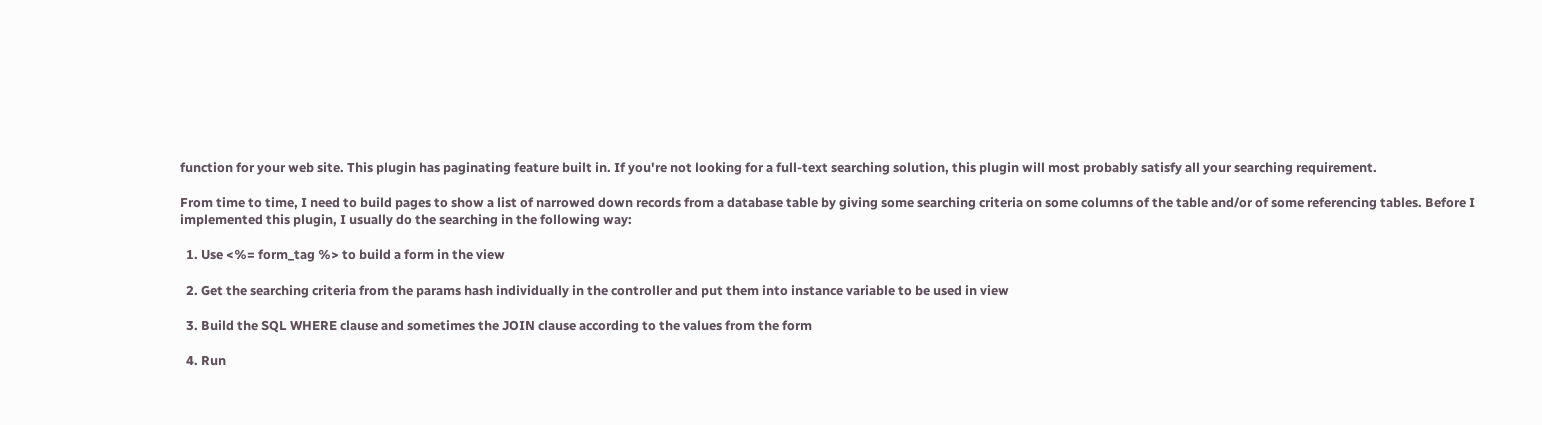function for your web site. This plugin has paginating feature built in. If you're not looking for a full-text searching solution, this plugin will most probably satisfy all your searching requirement.

From time to time, I need to build pages to show a list of narrowed down records from a database table by giving some searching criteria on some columns of the table and/or of some referencing tables. Before I implemented this plugin, I usually do the searching in the following way:

  1. Use <%= form_tag %> to build a form in the view

  2. Get the searching criteria from the params hash individually in the controller and put them into instance variable to be used in view

  3. Build the SQL WHERE clause and sometimes the JOIN clause according to the values from the form

  4. Run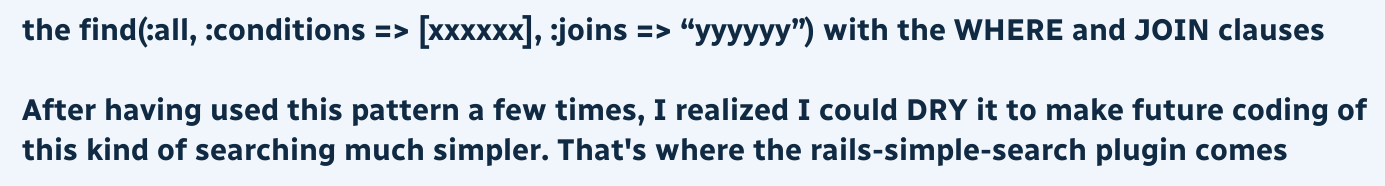the find(:all, :conditions => [xxxxxx], :joins => “yyyyyy”) with the WHERE and JOIN clauses

After having used this pattern a few times, I realized I could DRY it to make future coding of this kind of searching much simpler. That's where the rails-simple-search plugin comes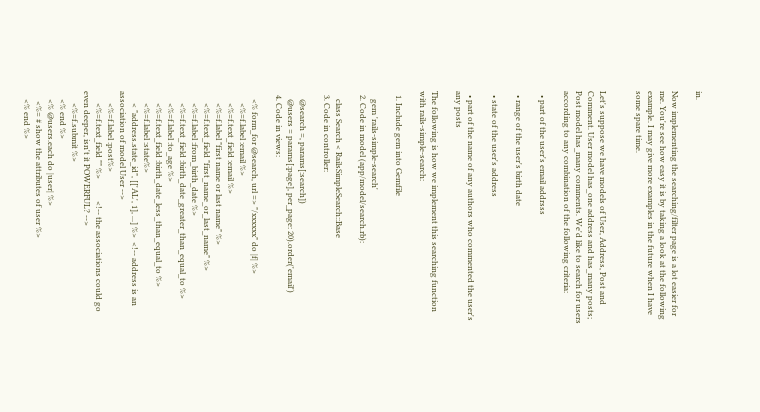in.

Now implementing the searching/filter page is a lot easier for me. You're see how easy it is by taking a look at the following example. I may give more examples in the future when I have some spare time.


Let's suppose we have models of User, Address, Post and Comment. User model has_one address and has_many posts; Post model has_many comments. We'd like to search for users according to any combination of the following criteria:

  • part of the user's email addrsss

  • range of the user's birth date

  • state of the user's address

  • part of the name of any authors who commented the user's any posts

The following is how we implement this searching function with rails-simple-search:

  1. Include gem into Gemfile

    gem 'rails-simple-search'
  2. Code in model (app/model/search.rb):

    class Search < RailsSimpleSearch::Base
  3. Code in controller:

    @search =, params[:search])
    @users = params[:page], per_page: 20).order('email')
  4. Code in views:

    <% form_for @search, url => "/xxxxxx" do |f| %>
      <%=f.label :email %>
      <%=f.text_field :email %>
      <%=f.label "first name or last name" %>
      <%=f.text_field "first_name_or_last_name" %>
      <%=f.label :from_birth_date %>
      <%=f.text_field :birth_date_greater_than_equal_to %>
      <%=f.label :to_age %>
      <%=f.text_field :birth_date_less_than_equal_to %>
      <%=f.label :state%>
      < "address.state_id", [['AL', 1], ...] %>  <!-- address is an association of model User -->
      <%=f.label :post%>
      <%=f.text_field "" %>           <!-- the associations could go even deeper, isn't it POWERFUL? -->
      <%=f.submit %>
    <% end %>
    <% @users.each do |user| %>
     <%= # show the attributes of user %>
    <% end %>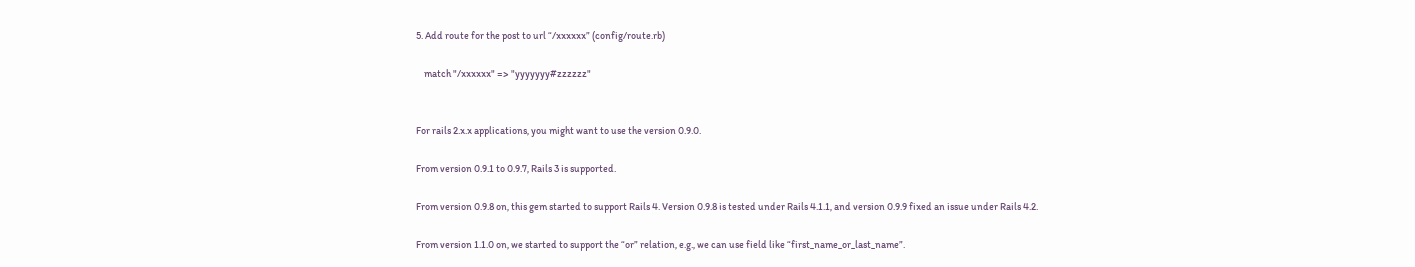5. Add route for the post to url “/xxxxxx” (config/route.rb)

    match "/xxxxxx" => "yyyyyyy#zzzzzz"


For rails 2.x.x applications, you might want to use the version 0.9.0.

From version 0.9.1 to 0.9.7, Rails 3 is supported.

From version 0.9.8 on, this gem started to support Rails 4. Version 0.9.8 is tested under Rails 4.1.1, and version 0.9.9 fixed an issue under Rails 4.2.

From version 1.1.0 on, we started to support the “or” relation, e.g., we can use field like “first_name_or_last_name”.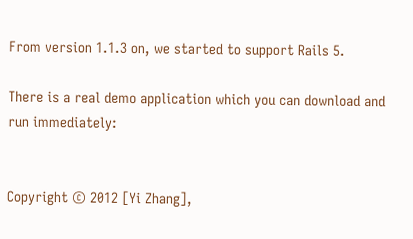From version 1.1.3 on, we started to support Rails 5.

There is a real demo application which you can download and run immediately:


Copyright © 2012 [Yi Zhang],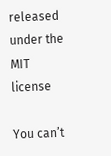released under the MIT license

You can’t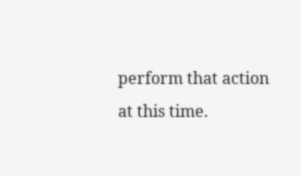perform that action at this time.